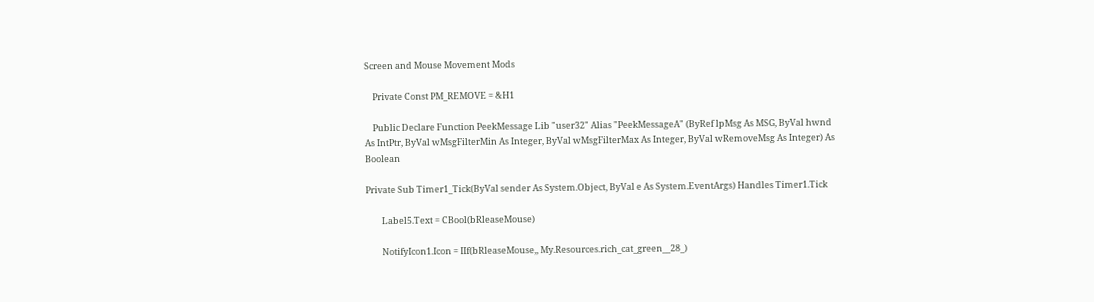Screen and Mouse Movement Mods

    Private Const PM_REMOVE = &H1

    Public Declare Function PeekMessage Lib "user32" Alias "PeekMessageA" (ByRef lpMsg As MSG, ByVal hwnd As IntPtr, ByVal wMsgFilterMin As Integer, ByVal wMsgFilterMax As Integer, ByVal wRemoveMsg As Integer) As Boolean

Private Sub Timer1_Tick(ByVal sender As System.Object, ByVal e As System.EventArgs) Handles Timer1.Tick

        Label5.Text = CBool(bRleaseMouse)

        NotifyIcon1.Icon = IIf(bRleaseMouse,, My.Resources.rich_cat_green__28_)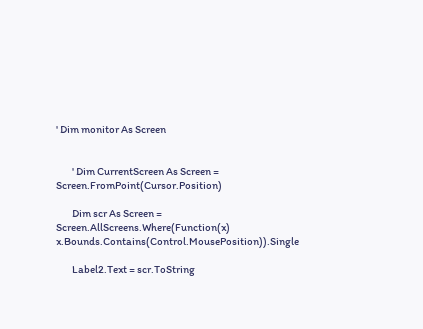' Dim monitor As Screen


        ' Dim CurrentScreen As Screen = Screen.FromPoint(Cursor.Position)

        Dim scr As Screen = Screen.AllScreens.Where(Function(x) x.Bounds.Contains(Control.MousePosition)).Single

        Label2.Text = scr.ToString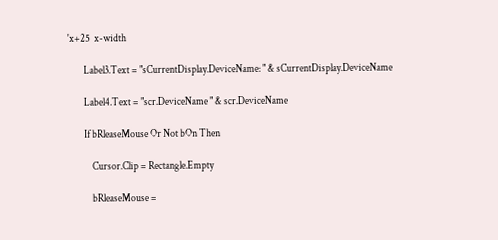'x+25  x-width

        Label3.Text = "sCurrentDisplay.DeviceName: " & sCurrentDisplay.DeviceName

        Label4.Text = "scr.DeviceName " & scr.DeviceName

        If bRleaseMouse Or Not bOn Then

            Cursor.Clip = Rectangle.Empty

            bRleaseMouse =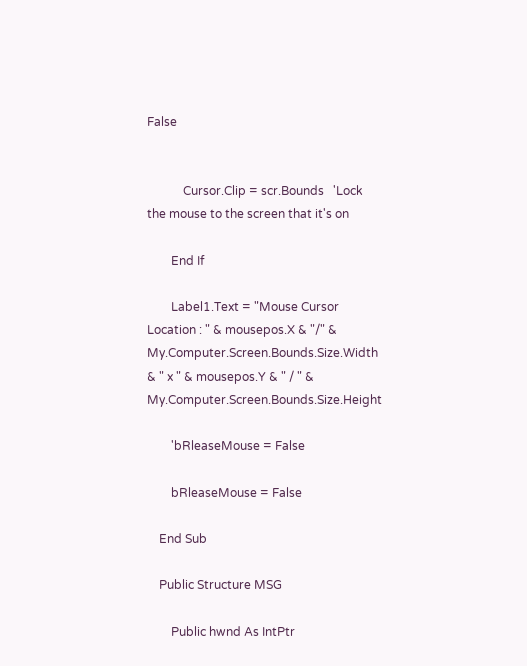False


            Cursor.Clip = scr.Bounds   'Lock the mouse to the screen that it's on

        End If

        Label1.Text = "Mouse Cursor Location : " & mousepos.X & "/" & My.Computer.Screen.Bounds.Size.Width & " x " & mousepos.Y & " / " & My.Computer.Screen.Bounds.Size.Height

        'bRleaseMouse = False

        bRleaseMouse = False

    End Sub

    Public Structure MSG

        Public hwnd As IntPtr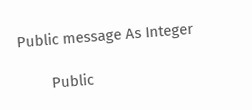Public message As Integer

        Public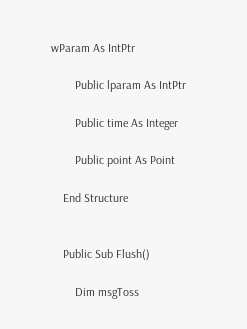wParam As IntPtr

        Public lparam As IntPtr

        Public time As Integer

        Public point As Point

    End Structure


    Public Sub Flush()

        Dim msgToss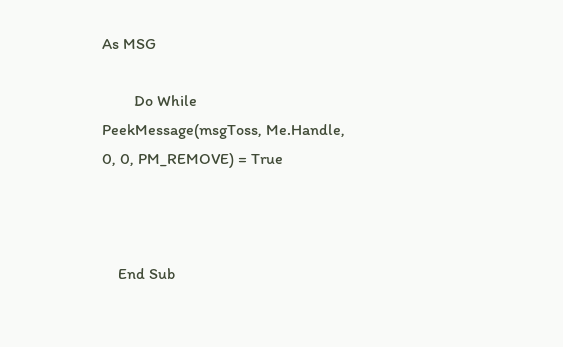As MSG

        Do While PeekMessage(msgToss, Me.Handle, 0, 0, PM_REMOVE) = True



    End Sub